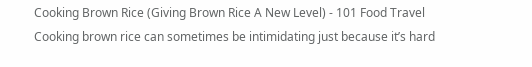Cooking Brown Rice (Giving Brown Rice A New Level) - 101 Food Travel
Cooking brown rice can sometimes be intimidating just because it’s hard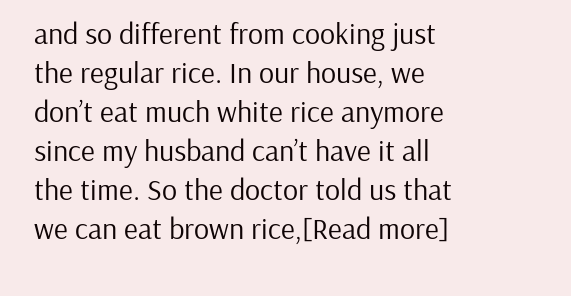and so different from cooking just the regular rice. In our house, we don’t eat much white rice anymore since my husband can’t have it all the time. So the doctor told us that we can eat brown rice,[Read more]